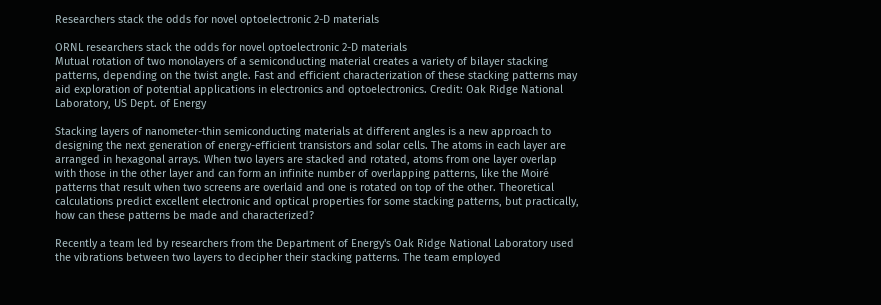Researchers stack the odds for novel optoelectronic 2-D materials

ORNL researchers stack the odds for novel optoelectronic 2-D materials
Mutual rotation of two monolayers of a semiconducting material creates a variety of bilayer stacking patterns, depending on the twist angle. Fast and efficient characterization of these stacking patterns may aid exploration of potential applications in electronics and optoelectronics. Credit: Oak Ridge National Laboratory, US Dept. of Energy

Stacking layers of nanometer-thin semiconducting materials at different angles is a new approach to designing the next generation of energy-efficient transistors and solar cells. The atoms in each layer are arranged in hexagonal arrays. When two layers are stacked and rotated, atoms from one layer overlap with those in the other layer and can form an infinite number of overlapping patterns, like the Moiré patterns that result when two screens are overlaid and one is rotated on top of the other. Theoretical calculations predict excellent electronic and optical properties for some stacking patterns, but practically, how can these patterns be made and characterized?

Recently a team led by researchers from the Department of Energy's Oak Ridge National Laboratory used the vibrations between two layers to decipher their stacking patterns. The team employed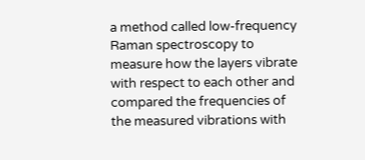a method called low-frequency Raman spectroscopy to measure how the layers vibrate with respect to each other and compared the frequencies of the measured vibrations with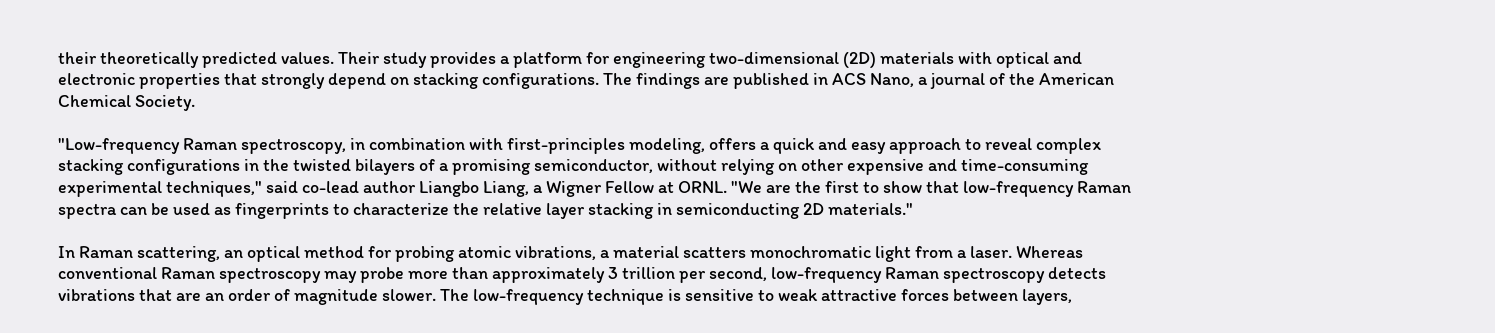their theoretically predicted values. Their study provides a platform for engineering two-dimensional (2D) materials with optical and electronic properties that strongly depend on stacking configurations. The findings are published in ACS Nano, a journal of the American Chemical Society.

"Low-frequency Raman spectroscopy, in combination with first-principles modeling, offers a quick and easy approach to reveal complex stacking configurations in the twisted bilayers of a promising semiconductor, without relying on other expensive and time-consuming experimental techniques," said co-lead author Liangbo Liang, a Wigner Fellow at ORNL. "We are the first to show that low-frequency Raman spectra can be used as fingerprints to characterize the relative layer stacking in semiconducting 2D materials."

In Raman scattering, an optical method for probing atomic vibrations, a material scatters monochromatic light from a laser. Whereas conventional Raman spectroscopy may probe more than approximately 3 trillion per second, low-frequency Raman spectroscopy detects vibrations that are an order of magnitude slower. The low-frequency technique is sensitive to weak attractive forces between layers,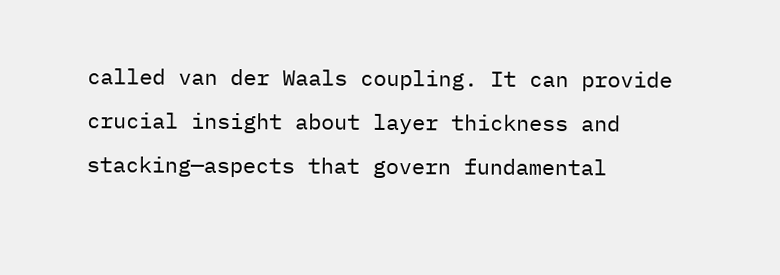called van der Waals coupling. It can provide crucial insight about layer thickness and stacking—aspects that govern fundamental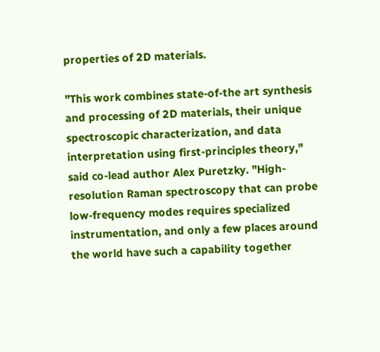properties of 2D materials.

"This work combines state-of-the art synthesis and processing of 2D materials, their unique spectroscopic characterization, and data interpretation using first-principles theory," said co-lead author Alex Puretzky. "High-resolution Raman spectroscopy that can probe low-frequency modes requires specialized instrumentation, and only a few places around the world have such a capability together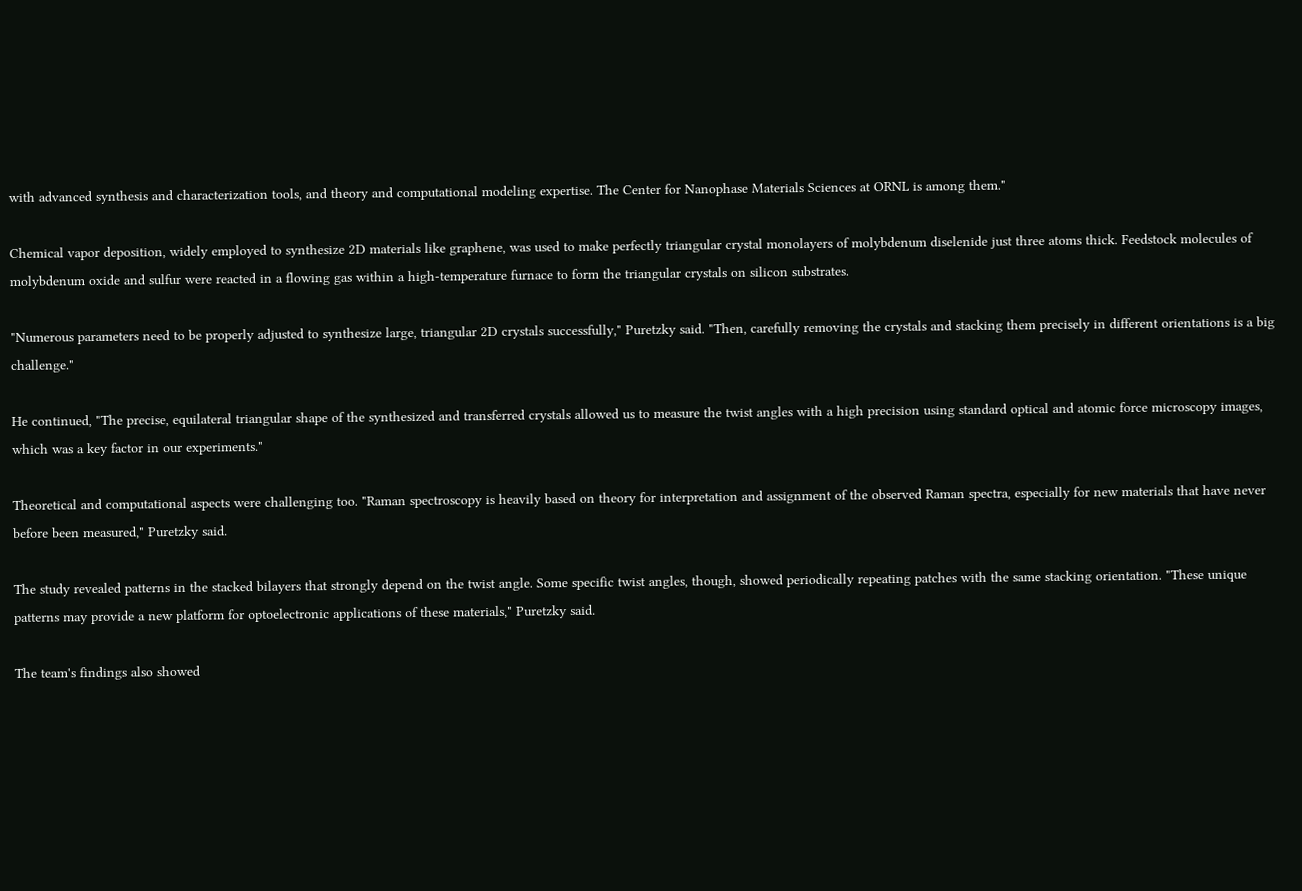with advanced synthesis and characterization tools, and theory and computational modeling expertise. The Center for Nanophase Materials Sciences at ORNL is among them."

Chemical vapor deposition, widely employed to synthesize 2D materials like graphene, was used to make perfectly triangular crystal monolayers of molybdenum diselenide just three atoms thick. Feedstock molecules of molybdenum oxide and sulfur were reacted in a flowing gas within a high-temperature furnace to form the triangular crystals on silicon substrates.

"Numerous parameters need to be properly adjusted to synthesize large, triangular 2D crystals successfully," Puretzky said. "Then, carefully removing the crystals and stacking them precisely in different orientations is a big challenge."

He continued, "The precise, equilateral triangular shape of the synthesized and transferred crystals allowed us to measure the twist angles with a high precision using standard optical and atomic force microscopy images, which was a key factor in our experiments."

Theoretical and computational aspects were challenging too. "Raman spectroscopy is heavily based on theory for interpretation and assignment of the observed Raman spectra, especially for new materials that have never before been measured," Puretzky said.

The study revealed patterns in the stacked bilayers that strongly depend on the twist angle. Some specific twist angles, though, showed periodically repeating patches with the same stacking orientation. "These unique patterns may provide a new platform for optoelectronic applications of these materials," Puretzky said.

The team's findings also showed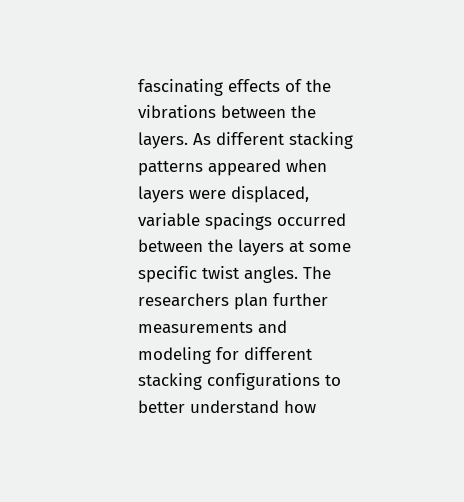fascinating effects of the vibrations between the layers. As different stacking patterns appeared when layers were displaced, variable spacings occurred between the layers at some specific twist angles. The researchers plan further measurements and modeling for different stacking configurations to better understand how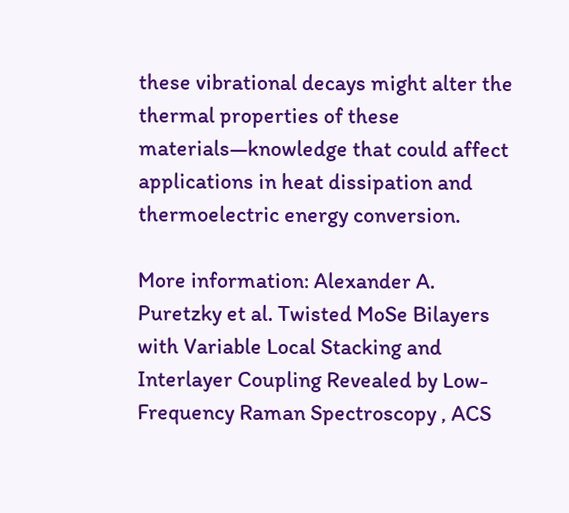these vibrational decays might alter the thermal properties of these materials—knowledge that could affect applications in heat dissipation and thermoelectric energy conversion.

More information: Alexander A. Puretzky et al. Twisted MoSe Bilayers with Variable Local Stacking and Interlayer Coupling Revealed by Low-Frequency Raman Spectroscopy , ACS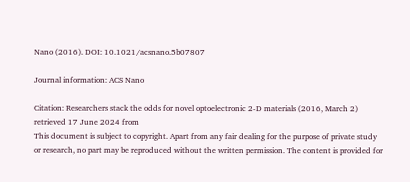Nano (2016). DOI: 10.1021/acsnano.5b07807

Journal information: ACS Nano

Citation: Researchers stack the odds for novel optoelectronic 2-D materials (2016, March 2) retrieved 17 June 2024 from
This document is subject to copyright. Apart from any fair dealing for the purpose of private study or research, no part may be reproduced without the written permission. The content is provided for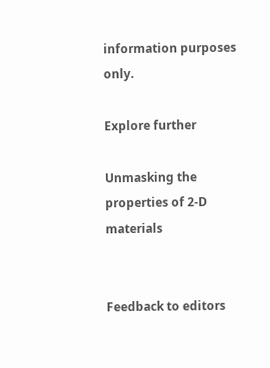information purposes only.

Explore further

Unmasking the properties of 2-D materials


Feedback to editors